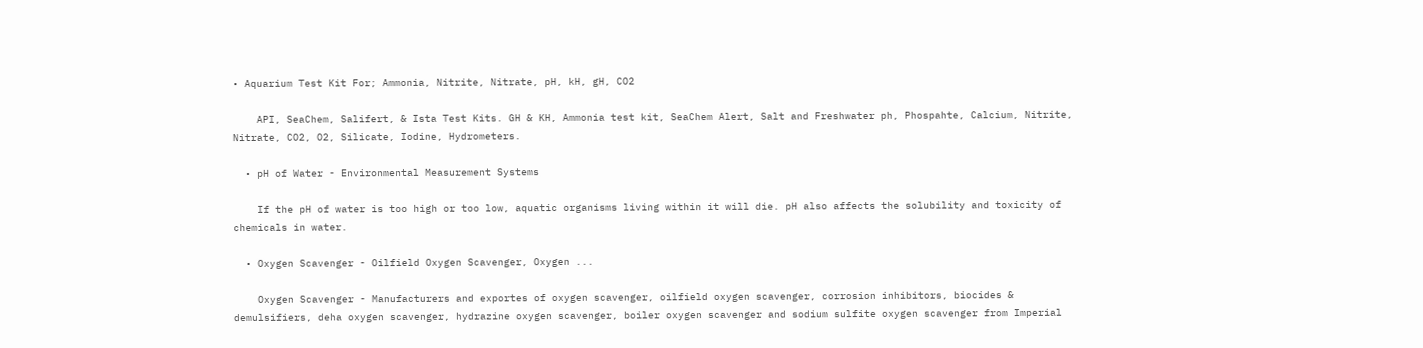• Aquarium Test Kit For; Ammonia, Nitrite, Nitrate, pH, kH, gH, CO2

    API, SeaChem, Salifert, & Ista Test Kits. GH & KH, Ammonia test kit, SeaChem Alert, Salt and Freshwater ph, Phospahte, Calcium, Nitrite, Nitrate, CO2, O2, Silicate, Iodine, Hydrometers.

  • pH of Water - Environmental Measurement Systems

    If the pH of water is too high or too low, aquatic organisms living within it will die. pH also affects the solubility and toxicity of chemicals in water.

  • Oxygen Scavenger - Oilfield Oxygen Scavenger, Oxygen ...

    Oxygen Scavenger - Manufacturers and exportes of oxygen scavenger, oilfield oxygen scavenger, corrosion inhibitors, biocides & demulsifiers, deha oxygen scavenger, hydrazine oxygen scavenger, boiler oxygen scavenger and sodium sulfite oxygen scavenger from Imperial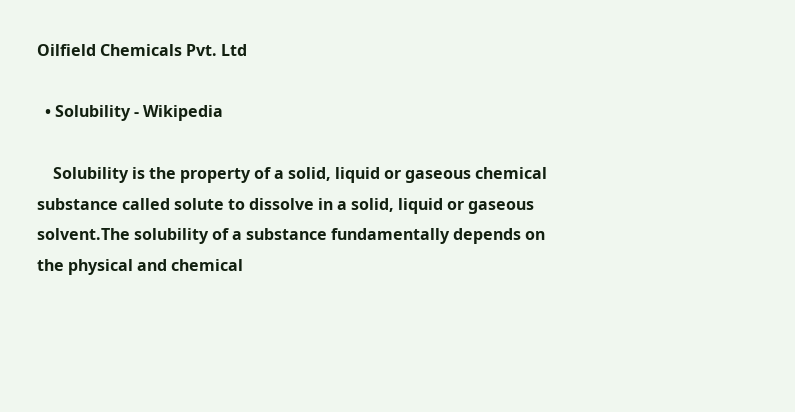Oilfield Chemicals Pvt. Ltd

  • Solubility - Wikipedia

    Solubility is the property of a solid, liquid or gaseous chemical substance called solute to dissolve in a solid, liquid or gaseous solvent.The solubility of a substance fundamentally depends on the physical and chemical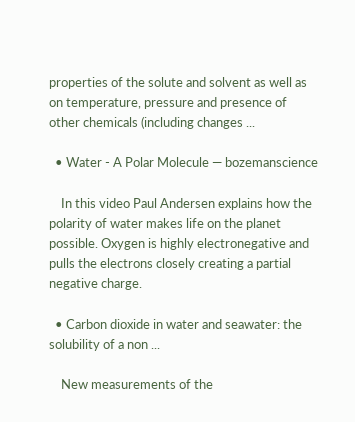properties of the solute and solvent as well as on temperature, pressure and presence of other chemicals (including changes ...

  • Water - A Polar Molecule — bozemanscience

    In this video Paul Andersen explains how the polarity of water makes life on the planet possible. Oxygen is highly electronegative and pulls the electrons closely creating a partial negative charge.

  • Carbon dioxide in water and seawater: the solubility of a non ...

    New measurements of the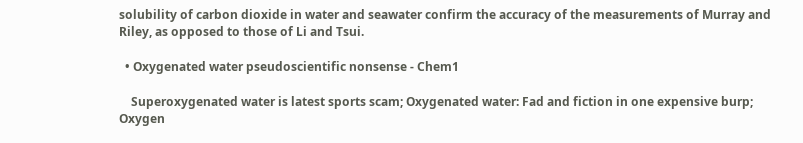solubility of carbon dioxide in water and seawater confirm the accuracy of the measurements of Murray and Riley, as opposed to those of Li and Tsui.

  • Oxygenated water pseudoscientific nonsense - Chem1

    Superoxygenated water is latest sports scam; Oxygenated water: Fad and fiction in one expensive burp; Oxygen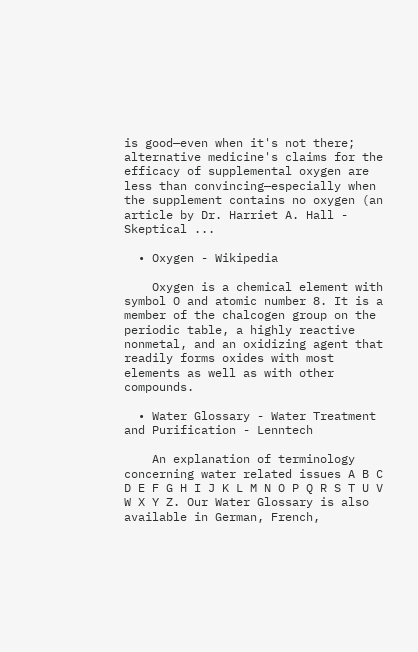is good—even when it's not there; alternative medicine's claims for the efficacy of supplemental oxygen are less than convincing—especially when the supplement contains no oxygen (an article by Dr. Harriet A. Hall - Skeptical ...

  • Oxygen - Wikipedia

    Oxygen is a chemical element with symbol O and atomic number 8. It is a member of the chalcogen group on the periodic table, a highly reactive nonmetal, and an oxidizing agent that readily forms oxides with most elements as well as with other compounds.

  • Water Glossary - Water Treatment and Purification - Lenntech

    An explanation of terminology concerning water related issues A B C D E F G H I J K L M N O P Q R S T U V W X Y Z. Our Water Glossary is also available in German, French,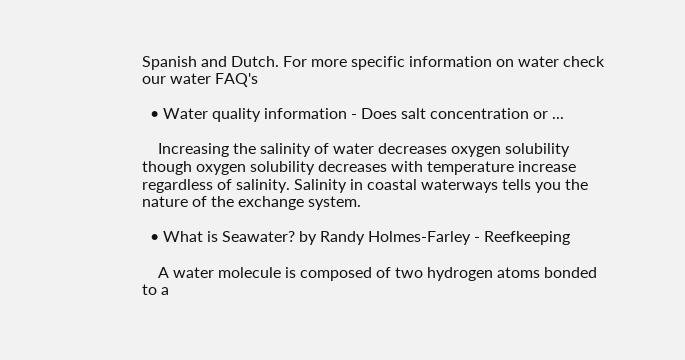Spanish and Dutch. For more specific information on water check our water FAQ's

  • Water quality information - Does salt concentration or ...

    Increasing the salinity of water decreases oxygen solubility though oxygen solubility decreases with temperature increase regardless of salinity. Salinity in coastal waterways tells you the nature of the exchange system.

  • What is Seawater? by Randy Holmes-Farley - Reefkeeping

    A water molecule is composed of two hydrogen atoms bonded to a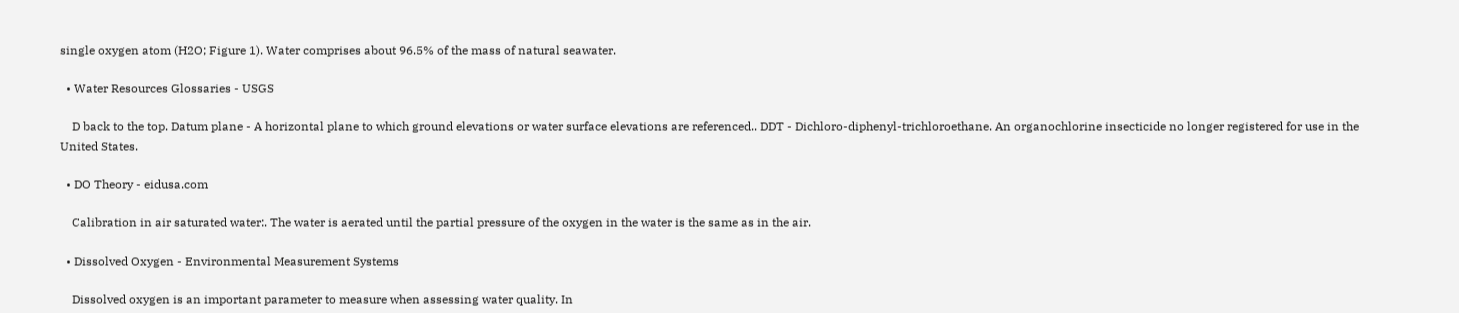single oxygen atom (H2O; Figure 1). Water comprises about 96.5% of the mass of natural seawater.

  • Water Resources Glossaries - USGS

    D back to the top. Datum plane - A horizontal plane to which ground elevations or water surface elevations are referenced.. DDT - Dichloro-diphenyl-trichloroethane. An organochlorine insecticide no longer registered for use in the United States.

  • DO Theory - eidusa.com

    Calibration in air saturated water:. The water is aerated until the partial pressure of the oxygen in the water is the same as in the air.

  • Dissolved Oxygen - Environmental Measurement Systems

    Dissolved oxygen is an important parameter to measure when assessing water quality. In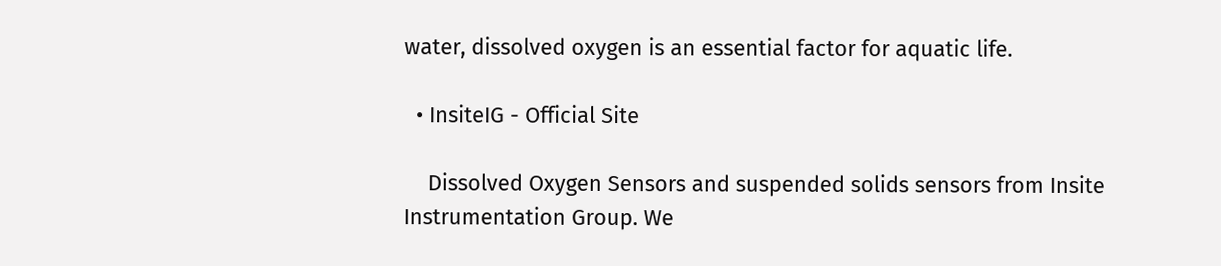water, dissolved oxygen is an essential factor for aquatic life.

  • InsiteIG - Official Site

    Dissolved Oxygen Sensors and suspended solids sensors from Insite Instrumentation Group. We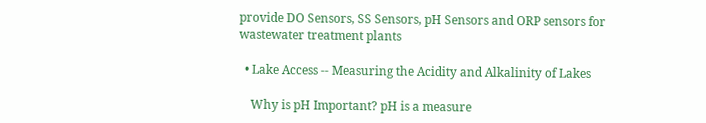provide DO Sensors, SS Sensors, pH Sensors and ORP sensors for wastewater treatment plants

  • Lake Access -- Measuring the Acidity and Alkalinity of Lakes

    Why is pH Important? pH is a measure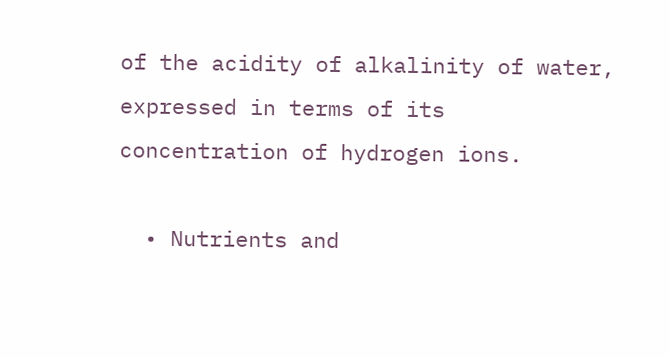of the acidity of alkalinity of water, expressed in terms of its concentration of hydrogen ions.

  • Nutrients and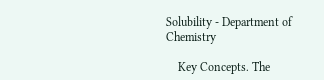Solubility - Department of Chemistry

    Key Concepts. The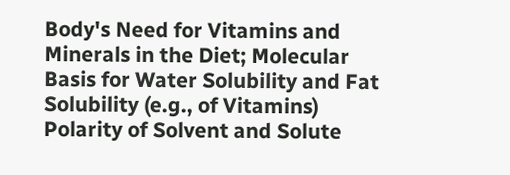Body's Need for Vitamins and Minerals in the Diet; Molecular Basis for Water Solubility and Fat Solubility (e.g., of Vitamins) Polarity of Solvent and Solute